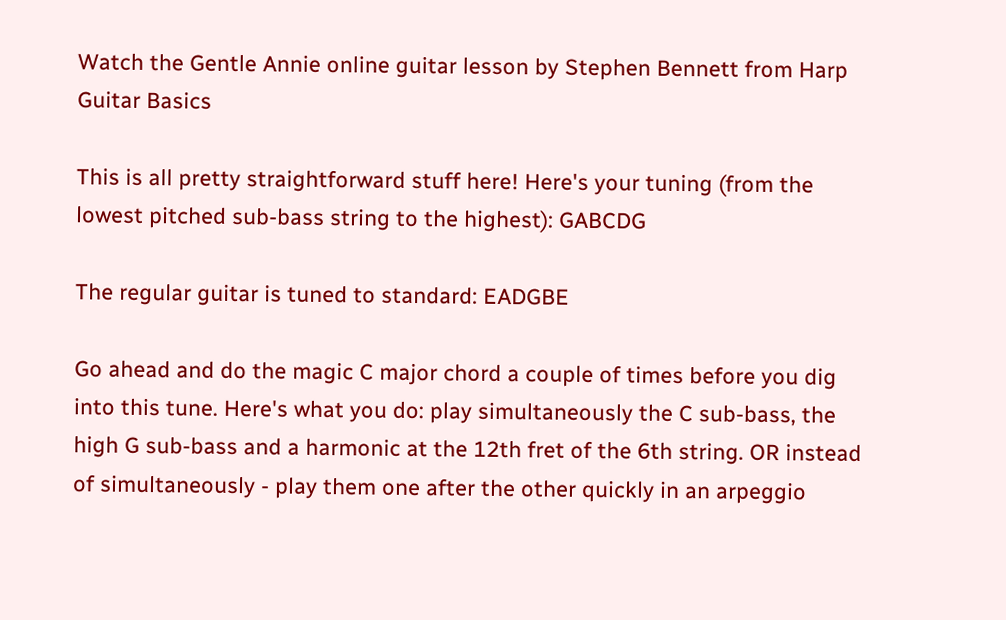Watch the Gentle Annie online guitar lesson by Stephen Bennett from Harp Guitar Basics

This is all pretty straightforward stuff here! Here's your tuning (from the lowest pitched sub-bass string to the highest): GABCDG

The regular guitar is tuned to standard: EADGBE

Go ahead and do the magic C major chord a couple of times before you dig into this tune. Here's what you do: play simultaneously the C sub-bass, the high G sub-bass and a harmonic at the 12th fret of the 6th string. OR instead of simultaneously - play them one after the other quickly in an arpeggio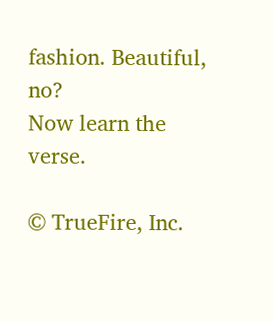fashion. Beautiful, no?
Now learn the verse.

© TrueFire, Inc.